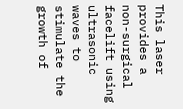This laser provides a non-surgical facelift using ultrasonic waves to stimulate the growth of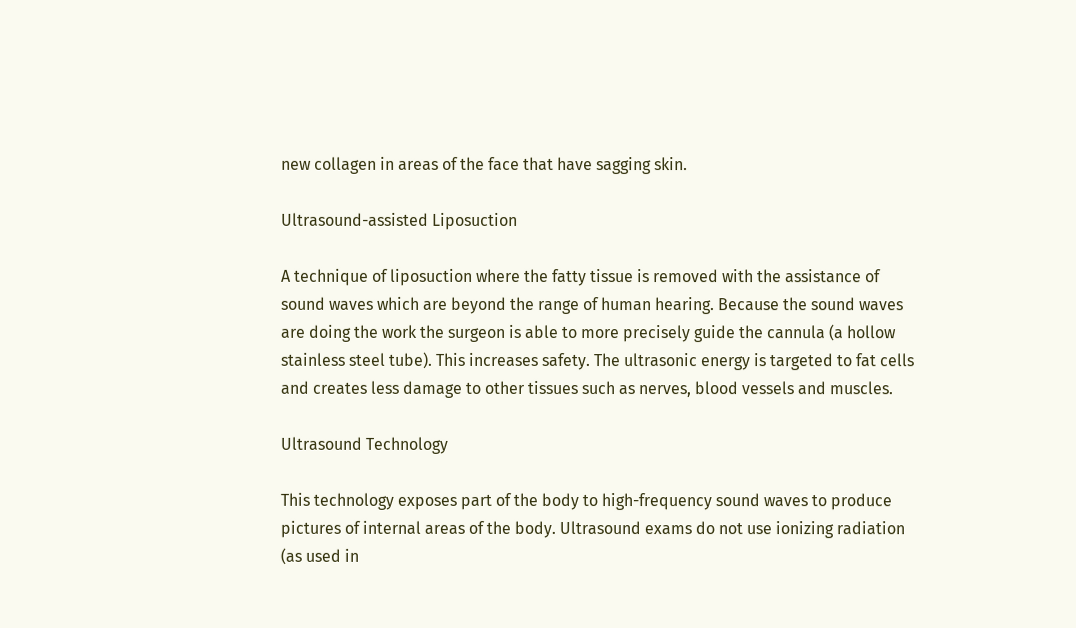new collagen in areas of the face that have sagging skin.

Ultrasound-assisted Liposuction

A technique of liposuction where the fatty tissue is removed with the assistance of sound waves which are beyond the range of human hearing. Because the sound waves are doing the work the surgeon is able to more precisely guide the cannula (a hollow stainless steel tube). This increases safety. The ultrasonic energy is targeted to fat cells and creates less damage to other tissues such as nerves, blood vessels and muscles.

Ultrasound Technology

This technology exposes part of the body to high-frequency sound waves to produce pictures of internal areas of the body. Ultrasound exams do not use ionizing radiation (as used in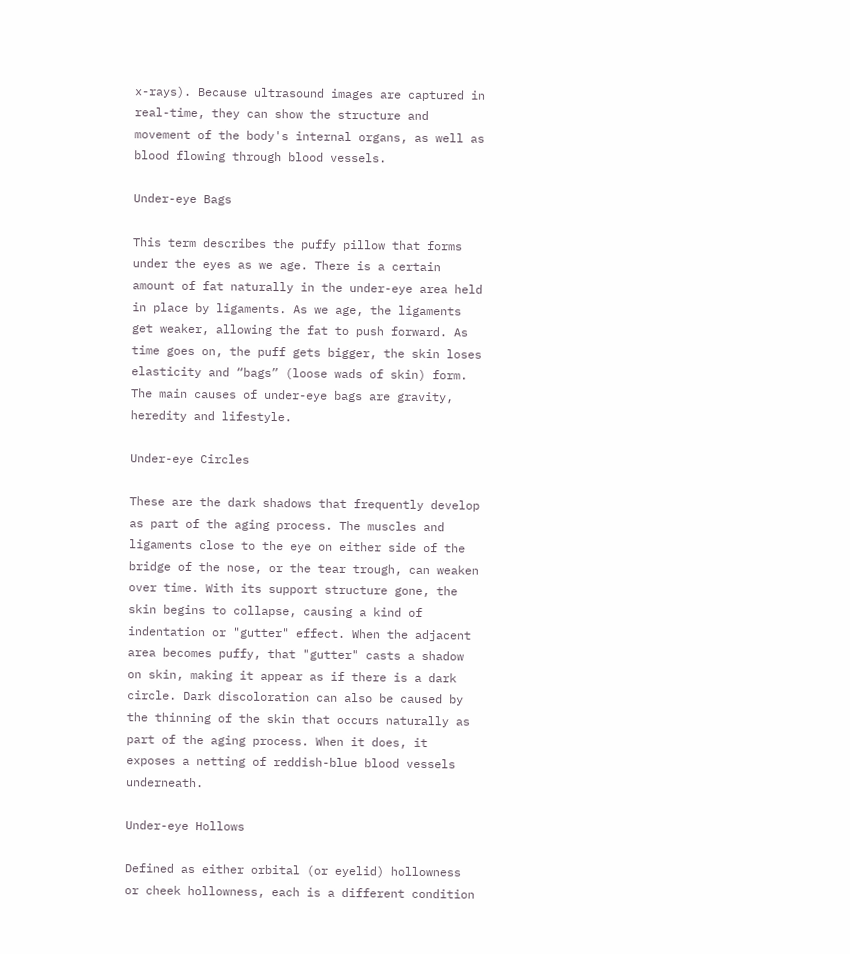x-rays). Because ultrasound images are captured in real-time, they can show the structure and movement of the body's internal organs, as well as blood flowing through blood vessels.

Under-eye Bags

This term describes the puffy pillow that forms under the eyes as we age. There is a certain amount of fat naturally in the under-eye area held in place by ligaments. As we age, the ligaments get weaker, allowing the fat to push forward. As time goes on, the puff gets bigger, the skin loses elasticity and “bags” (loose wads of skin) form. The main causes of under-eye bags are gravity, heredity and lifestyle.

Under-eye Circles

These are the dark shadows that frequently develop as part of the aging process. The muscles and ligaments close to the eye on either side of the bridge of the nose, or the tear trough, can weaken over time. With its support structure gone, the skin begins to collapse, causing a kind of indentation or "gutter" effect. When the adjacent area becomes puffy, that "gutter" casts a shadow on skin, making it appear as if there is a dark circle. Dark discoloration can also be caused by the thinning of the skin that occurs naturally as part of the aging process. When it does, it exposes a netting of reddish-blue blood vessels underneath.

Under-eye Hollows

Defined as either orbital (or eyelid) hollowness or cheek hollowness, each is a different condition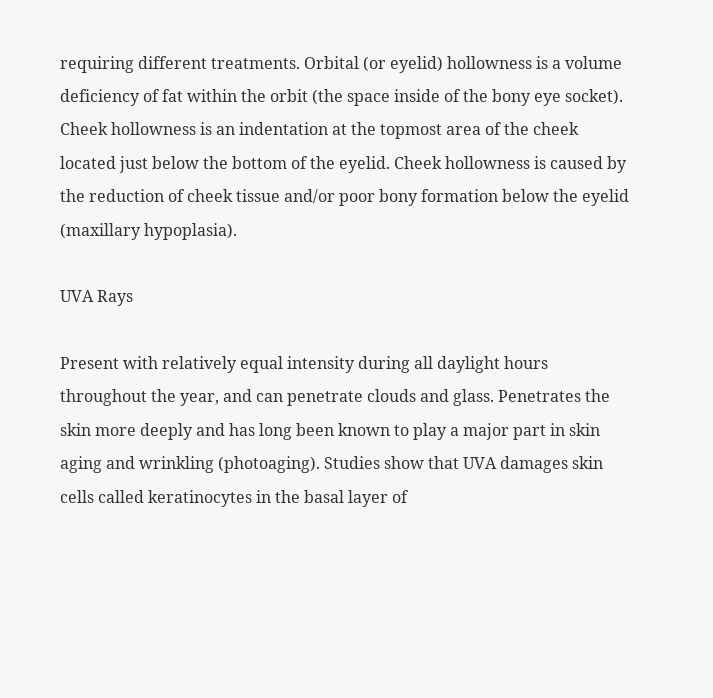requiring different treatments. Orbital (or eyelid) hollowness is a volume deficiency of fat within the orbit (the space inside of the bony eye socket). Cheek hollowness is an indentation at the topmost area of the cheek located just below the bottom of the eyelid. Cheek hollowness is caused by the reduction of cheek tissue and/or poor bony formation below the eyelid (maxillary hypoplasia).

UVA Rays

Present with relatively equal intensity during all daylight hours throughout the year, and can penetrate clouds and glass. Penetrates the skin more deeply and has long been known to play a major part in skin aging and wrinkling (photoaging). Studies show that UVA damages skin cells called keratinocytes in the basal layer of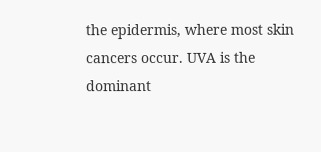the epidermis, where most skin cancers occur. UVA is the dominant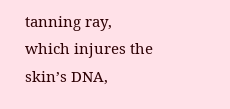tanning ray, which injures the skin’s DNA,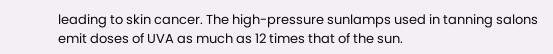leading to skin cancer. The high-pressure sunlamps used in tanning salons emit doses of UVA as much as 12 times that of the sun.